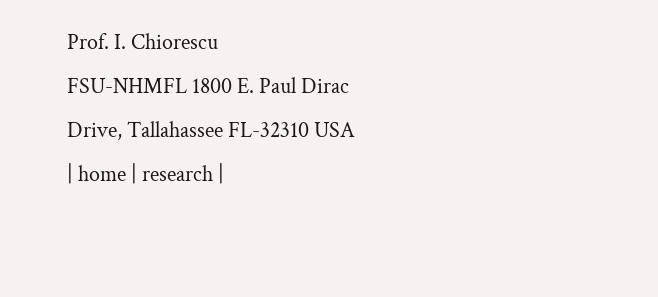Prof. I. Chiorescu
FSU-NHMFL 1800 E. Paul Dirac Drive, Tallahassee FL-32310 USA                          | home | research |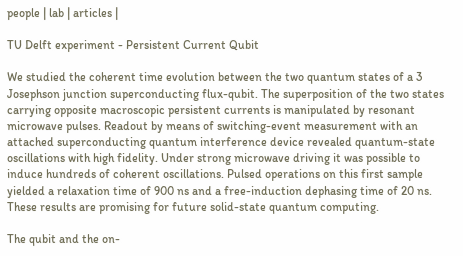people | lab | articles |

TU Delft experiment - Persistent Current Qubit

We studied the coherent time evolution between the two quantum states of a 3 Josephson junction superconducting flux-qubit. The superposition of the two states carrying opposite macroscopic persistent currents is manipulated by resonant microwave pulses. Readout by means of switching-event measurement with an attached superconducting quantum interference device revealed quantum-state oscillations with high fidelity. Under strong microwave driving it was possible to induce hundreds of coherent oscillations. Pulsed operations on this first sample yielded a relaxation time of 900 ns and a free-induction dephasing time of 20 ns. These results are promising for future solid-state quantum computing.

The qubit and the on-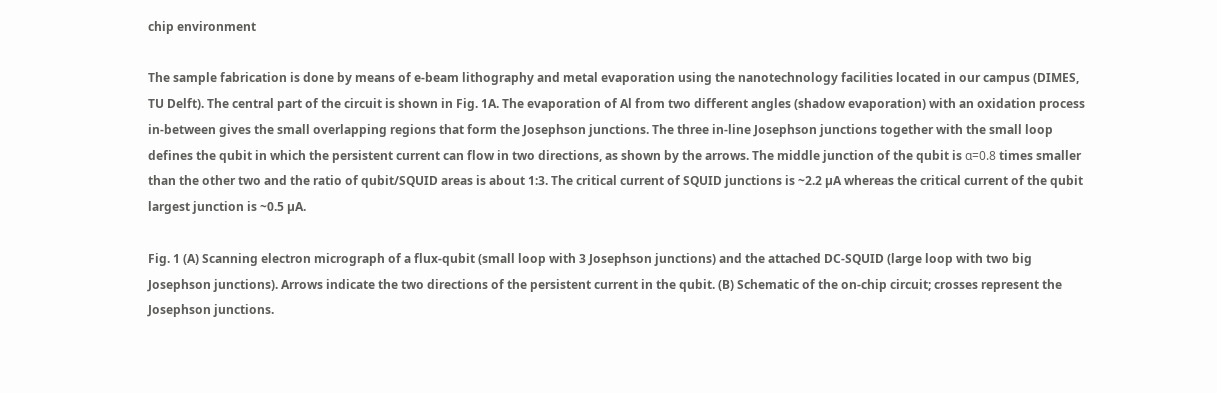chip environment

The sample fabrication is done by means of e-beam lithography and metal evaporation using the nanotechnology facilities located in our campus (DIMES, TU Delft). The central part of the circuit is shown in Fig. 1A. The evaporation of Al from two different angles (shadow evaporation) with an oxidation process in-between gives the small overlapping regions that form the Josephson junctions. The three in-line Josephson junctions together with the small loop defines the qubit in which the persistent current can flow in two directions, as shown by the arrows. The middle junction of the qubit is α=0.8 times smaller than the other two and the ratio of qubit/SQUID areas is about 1:3. The critical current of SQUID junctions is ~2.2 µA whereas the critical current of the qubit largest junction is ~0.5 µA.

Fig. 1 (A) Scanning electron micrograph of a flux-qubit (small loop with 3 Josephson junctions) and the attached DC-SQUID (large loop with two big Josephson junctions). Arrows indicate the two directions of the persistent current in the qubit. (B) Schematic of the on-chip circuit; crosses represent the Josephson junctions.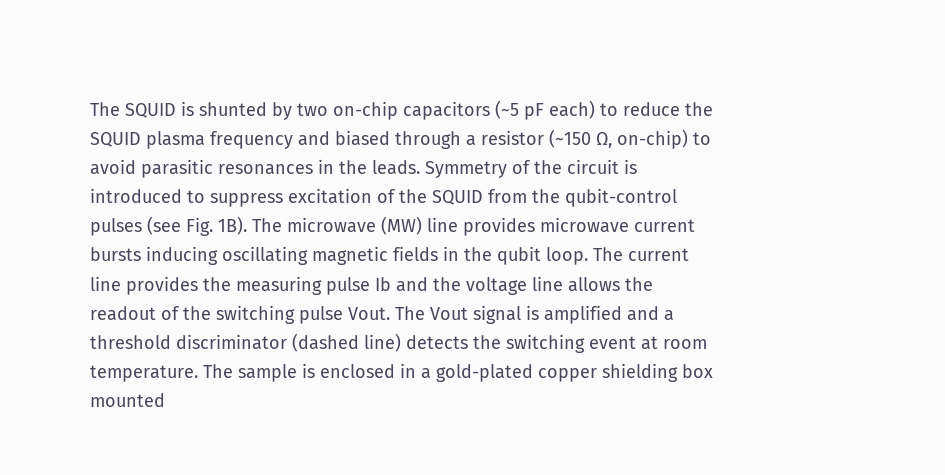The SQUID is shunted by two on-chip capacitors (~5 pF each) to reduce the SQUID plasma frequency and biased through a resistor (~150 Ω, on-chip) to avoid parasitic resonances in the leads. Symmetry of the circuit is introduced to suppress excitation of the SQUID from the qubit-control pulses (see Fig. 1B). The microwave (MW) line provides microwave current bursts inducing oscillating magnetic fields in the qubit loop. The current line provides the measuring pulse Ib and the voltage line allows the readout of the switching pulse Vout. The Vout signal is amplified and a threshold discriminator (dashed line) detects the switching event at room temperature. The sample is enclosed in a gold-plated copper shielding box mounted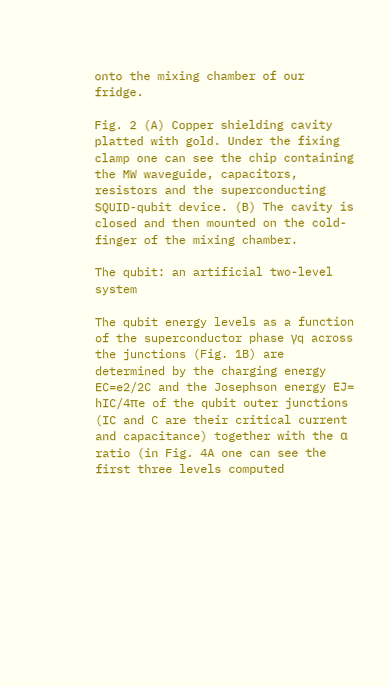onto the mixing chamber of our fridge.

Fig. 2 (A) Copper shielding cavity platted with gold. Under the fixing clamp one can see the chip containing the MW waveguide, capacitors, resistors and the superconducting SQUID-qubit device. (B) The cavity is closed and then mounted on the cold-finger of the mixing chamber.

The qubit: an artificial two-level system

The qubit energy levels as a function of the superconductor phase γq across the junctions (Fig. 1B) are determined by the charging energy EC=e2/2C and the Josephson energy EJ= hIC/4πe of the qubit outer junctions (IC and C are their critical current and capacitance) together with the α ratio (in Fig. 4A one can see the first three levels computed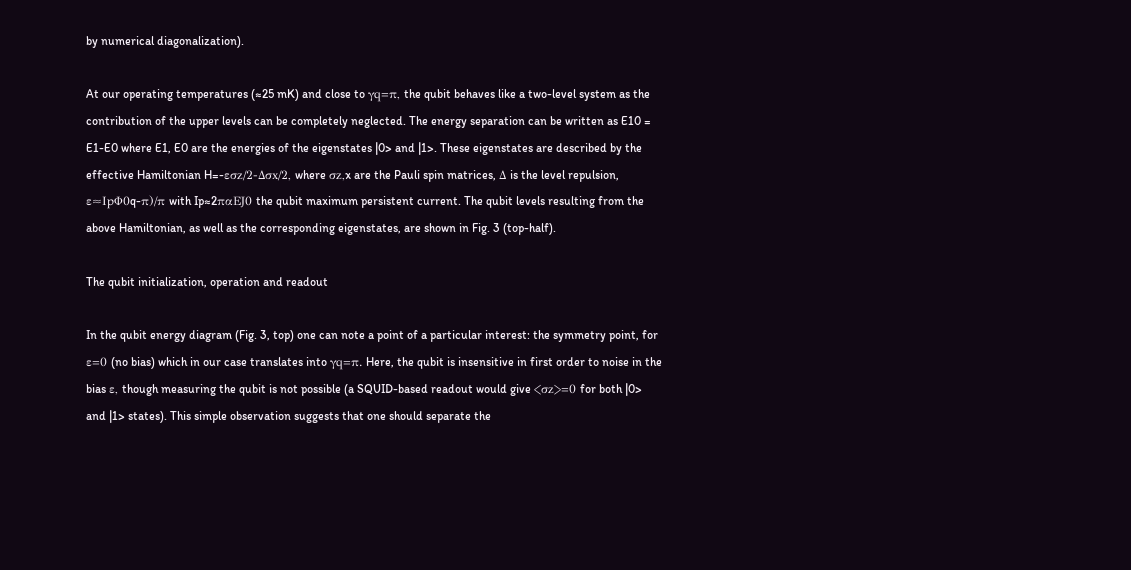by numerical diagonalization).

At our operating temperatures (≈25 mK) and close to γq=π, the qubit behaves like a two-level system as the contribution of the upper levels can be completely neglected. The energy separation can be written as E10 = E1-E0 where E1, E0 are the energies of the eigenstates |0> and |1>. These eigenstates are described by the effective Hamiltonian H=-εσz/2-Δσx/2, where σz,x are the Pauli spin matrices, Δ is the level repulsion, ε≈IpΦ0q-π)/π with Ip≈2παEJ0 the qubit maximum persistent current. The qubit levels resulting from the above Hamiltonian, as well as the corresponding eigenstates, are shown in Fig. 3 (top-half).

The qubit initialization, operation and readout

In the qubit energy diagram (Fig. 3, top) one can note a point of a particular interest: the symmetry point, for ε=0 (no bias) which in our case translates into γq=π. Here, the qubit is insensitive in first order to noise in the bias ε, though measuring the qubit is not possible (a SQUID-based readout would give <σz>=0 for both |0> and |1> states). This simple observation suggests that one should separate the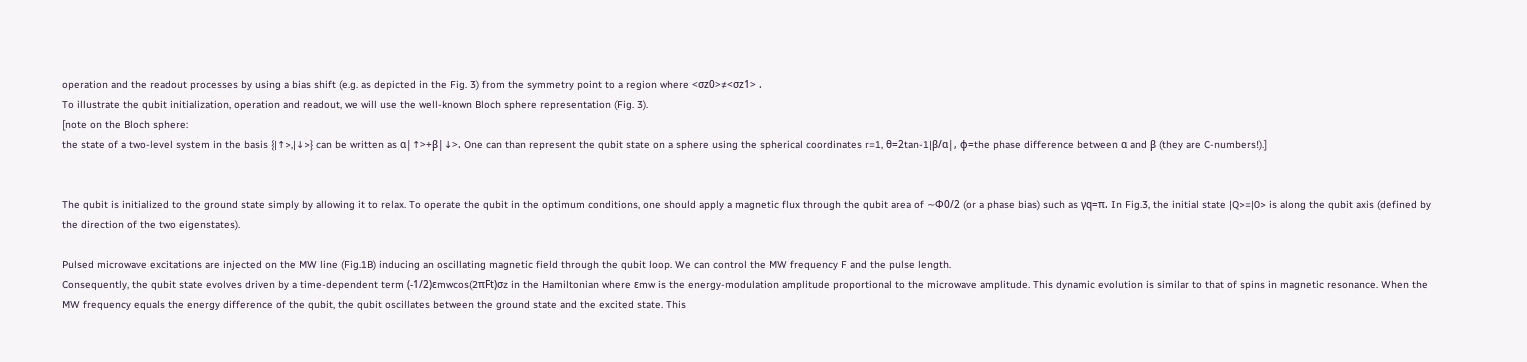operation and the readout processes by using a bias shift (e.g. as depicted in the Fig. 3) from the symmetry point to a region where <σz0>≠<σz1> .
To illustrate the qubit initialization, operation and readout, we will use the well-known Bloch sphere representation (Fig. 3).
[note on the Bloch sphere:
the state of a two-level system in the basis {|↑>,|↓>} can be written as α|↑>+β|↓>. One can than represent the qubit state on a sphere using the spherical coordinates r=1, θ=2tan-1|β/α|, φ=the phase difference between α and β (they are C-numbers!).]


The qubit is initialized to the ground state simply by allowing it to relax. To operate the qubit in the optimum conditions, one should apply a magnetic flux through the qubit area of ∼Φ0/2 (or a phase bias) such as γq=π. In Fig.3, the initial state |Q>=|0> is along the qubit axis (defined by the direction of the two eigenstates).

Pulsed microwave excitations are injected on the MW line (Fig.1B) inducing an oscillating magnetic field through the qubit loop. We can control the MW frequency F and the pulse length.
Consequently, the qubit state evolves driven by a time-dependent term (-1/2)εmwcos(2πFt)σz in the Hamiltonian where εmw is the energy-modulation amplitude proportional to the microwave amplitude. This dynamic evolution is similar to that of spins in magnetic resonance. When the MW frequency equals the energy difference of the qubit, the qubit oscillates between the ground state and the excited state. This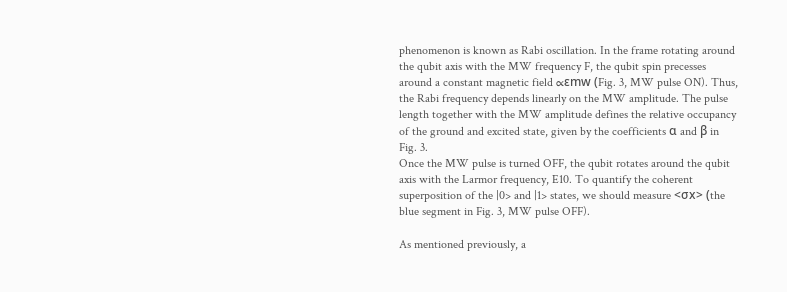phenomenon is known as Rabi oscillation. In the frame rotating around the qubit axis with the MW frequency F, the qubit spin precesses around a constant magnetic field ∝εmw (Fig. 3, MW pulse ON). Thus, the Rabi frequency depends linearly on the MW amplitude. The pulse length together with the MW amplitude defines the relative occupancy of the ground and excited state, given by the coefficients α and β in Fig. 3.
Once the MW pulse is turned OFF, the qubit rotates around the qubit axis with the Larmor frequency, E10. To quantify the coherent superposition of the |0> and |1> states, we should measure <σx> (the blue segment in Fig. 3, MW pulse OFF).

As mentioned previously, a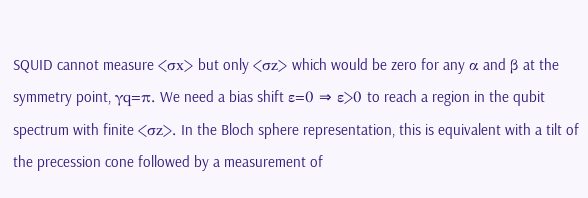SQUID cannot measure <σx> but only <σz> which would be zero for any α and β at the symmetry point, γq=π. We need a bias shift ε=0 ⇒ ε>0 to reach a region in the qubit spectrum with finite <σz>. In the Bloch sphere representation, this is equivalent with a tilt of the precession cone followed by a measurement of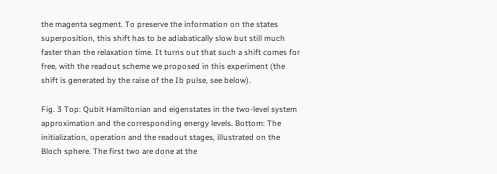the magenta segment. To preserve the information on the states superposition, this shift has to be adiabatically slow but still much faster than the relaxation time. It turns out that such a shift comes for free, with the readout scheme we proposed in this experiment (the shift is generated by the raise of the Ib pulse, see below).

Fig. 3 Top: Qubit Hamiltonian and eigenstates in the two-level system approximation and the corresponding energy levels. Bottom: The initialization, operation and the readout stages, illustrated on the Bloch sphere. The first two are done at the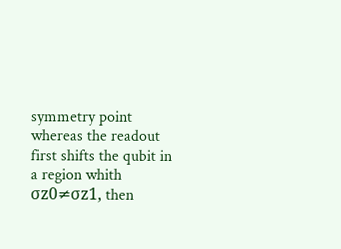symmetry point whereas the readout first shifts the qubit in a region whith σz0≠σz1, then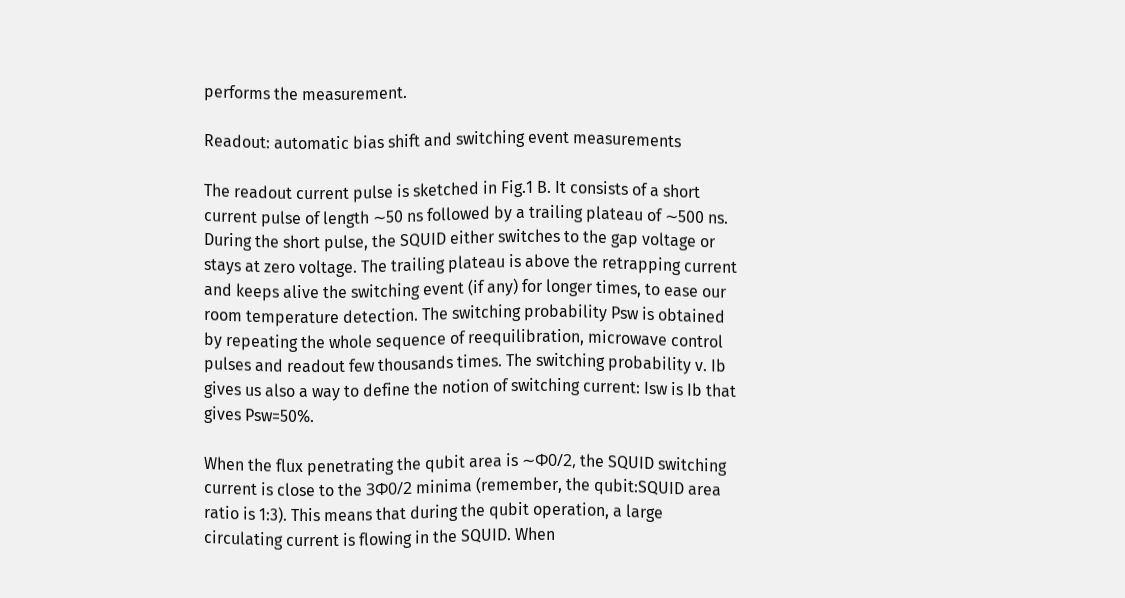performs the measurement.

Readout: automatic bias shift and switching event measurements

The readout current pulse is sketched in Fig.1 B. It consists of a short current pulse of length ∼50 ns followed by a trailing plateau of ∼500 ns. During the short pulse, the SQUID either switches to the gap voltage or stays at zero voltage. The trailing plateau is above the retrapping current and keeps alive the switching event (if any) for longer times, to ease our room temperature detection. The switching probability Psw is obtained by repeating the whole sequence of reequilibration, microwave control pulses and readout few thousands times. The switching probability v. Ib gives us also a way to define the notion of switching current: Isw is Ib that gives Psw=50%.

When the flux penetrating the qubit area is ∼Φ0/2, the SQUID switching current is close to the 3Φ0/2 minima (remember, the qubit:SQUID area ratio is 1:3). This means that during the qubit operation, a large circulating current is flowing in the SQUID. When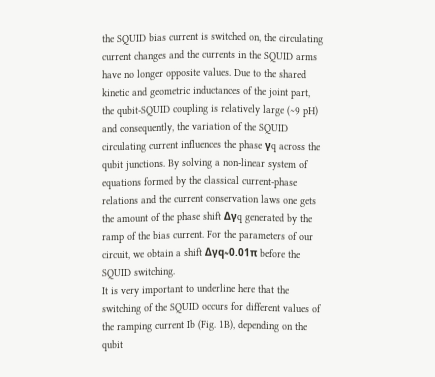the SQUID bias current is switched on, the circulating current changes and the currents in the SQUID arms have no longer opposite values. Due to the shared kinetic and geometric inductances of the joint part, the qubit-SQUID coupling is relatively large (∼9 pH) and consequently, the variation of the SQUID circulating current influences the phase γq across the qubit junctions. By solving a non-linear system of equations formed by the classical current-phase relations and the current conservation laws one gets the amount of the phase shift Δγq generated by the ramp of the bias current. For the parameters of our circuit, we obtain a shift Δγq≈0.01π before the SQUID switching.
It is very important to underline here that the switching of the SQUID occurs for different values of the ramping current Ib (Fig. 1B), depending on the qubit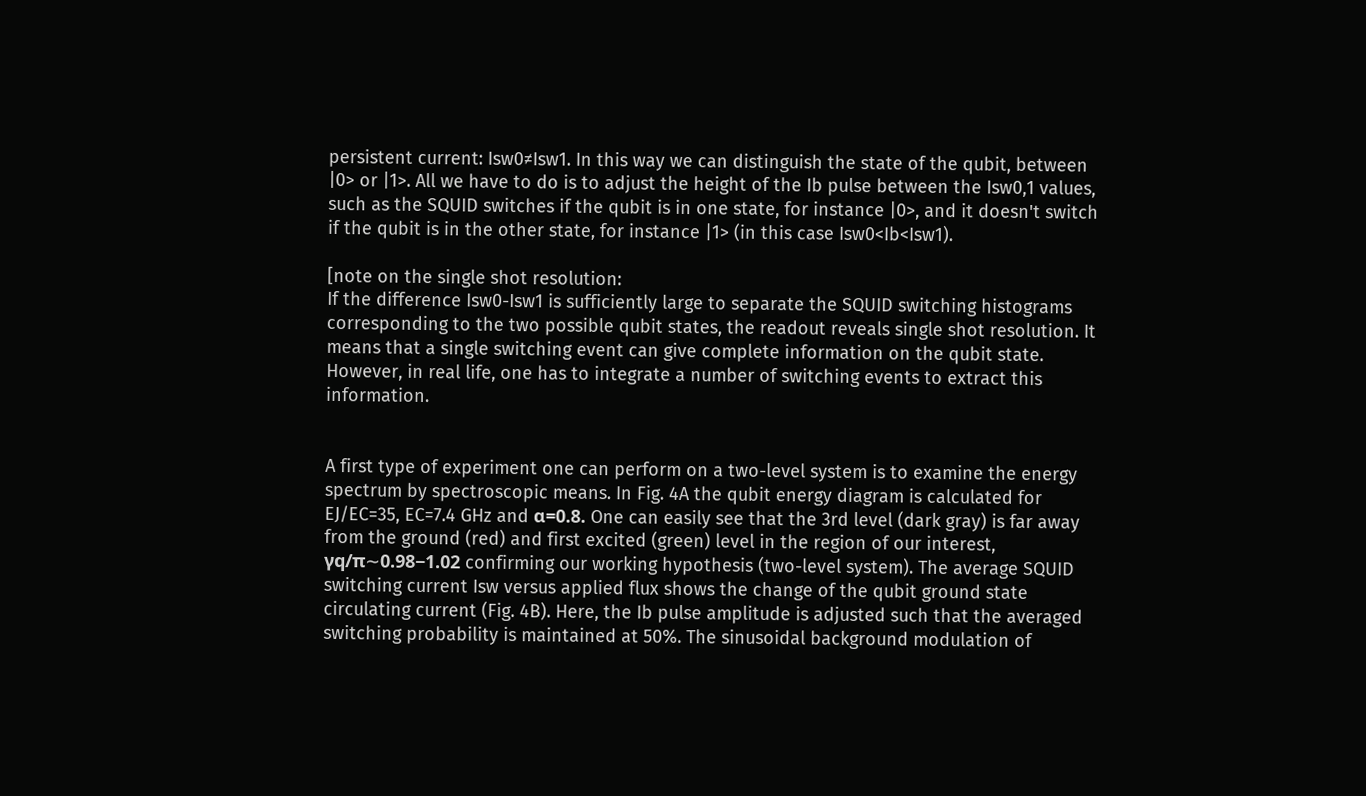persistent current: Isw0≠Isw1. In this way we can distinguish the state of the qubit, between |0> or |1>. All we have to do is to adjust the height of the Ib pulse between the Isw0,1 values, such as the SQUID switches if the qubit is in one state, for instance |0>, and it doesn't switch if the qubit is in the other state, for instance |1> (in this case Isw0<Ib<Isw1).

[note on the single shot resolution:
If the difference Isw0-Isw1 is sufficiently large to separate the SQUID switching histograms corresponding to the two possible qubit states, the readout reveals single shot resolution. It means that a single switching event can give complete information on the qubit state. However, in real life, one has to integrate a number of switching events to extract this information.


A first type of experiment one can perform on a two-level system is to examine the energy spectrum by spectroscopic means. In Fig. 4A the qubit energy diagram is calculated for EJ/EC=35, EC=7.4 GHz and α=0.8. One can easily see that the 3rd level (dark gray) is far away from the ground (red) and first excited (green) level in the region of our interest, γq/π∼0.98−1.02 confirming our working hypothesis (two-level system). The average SQUID switching current Isw versus applied flux shows the change of the qubit ground state circulating current (Fig. 4B). Here, the Ib pulse amplitude is adjusted such that the averaged switching probability is maintained at 50%. The sinusoidal background modulation of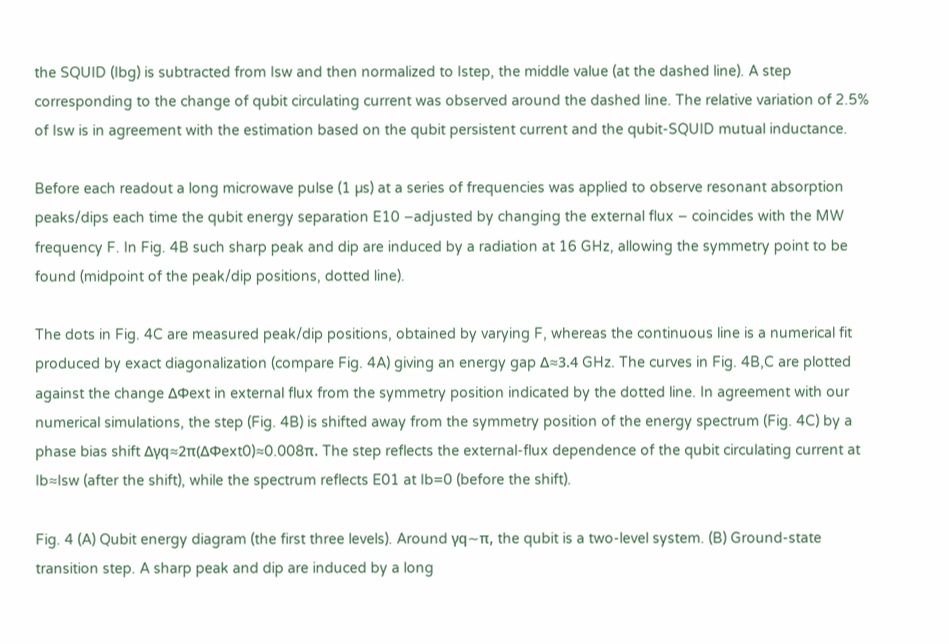the SQUID (Ibg) is subtracted from Isw and then normalized to Istep, the middle value (at the dashed line). A step corresponding to the change of qubit circulating current was observed around the dashed line. The relative variation of 2.5% of Isw is in agreement with the estimation based on the qubit persistent current and the qubit-SQUID mutual inductance.

Before each readout a long microwave pulse (1 µs) at a series of frequencies was applied to observe resonant absorption peaks/dips each time the qubit energy separation E10 −adjusted by changing the external flux − coincides with the MW frequency F. In Fig. 4B such sharp peak and dip are induced by a radiation at 16 GHz, allowing the symmetry point to be found (midpoint of the peak/dip positions, dotted line).

The dots in Fig. 4C are measured peak/dip positions, obtained by varying F, whereas the continuous line is a numerical fit produced by exact diagonalization (compare Fig. 4A) giving an energy gap Δ≈3.4 GHz. The curves in Fig. 4B,C are plotted against the change ΔΦext in external flux from the symmetry position indicated by the dotted line. In agreement with our numerical simulations, the step (Fig. 4B) is shifted away from the symmetry position of the energy spectrum (Fig. 4C) by a phase bias shift Δγq≈2π(ΔΦext0)≈0.008π. The step reflects the external-flux dependence of the qubit circulating current at Ib≈Isw (after the shift), while the spectrum reflects E01 at Ib=0 (before the shift).

Fig. 4 (A) Qubit energy diagram (the first three levels). Around γq∼π, the qubit is a two-level system. (B) Ground-state transition step. A sharp peak and dip are induced by a long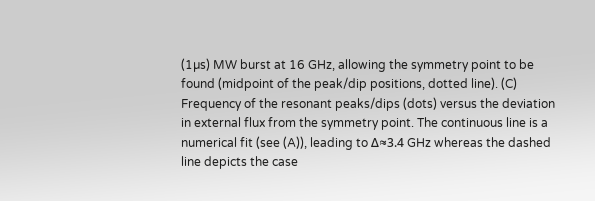(1µs) MW burst at 16 GHz, allowing the symmetry point to be found (midpoint of the peak/dip positions, dotted line). (C) Frequency of the resonant peaks/dips (dots) versus the deviation in external flux from the symmetry point. The continuous line is a numerical fit (see (A)), leading to Δ≈3.4 GHz whereas the dashed line depicts the case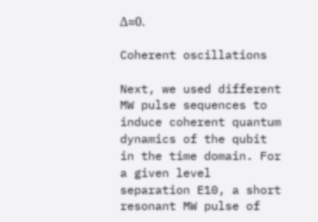Δ≈0.

Coherent oscillations

Next, we used different MW pulse sequences to induce coherent quantum dynamics of the qubit in the time domain. For a given level separation E10, a short resonant MW pulse of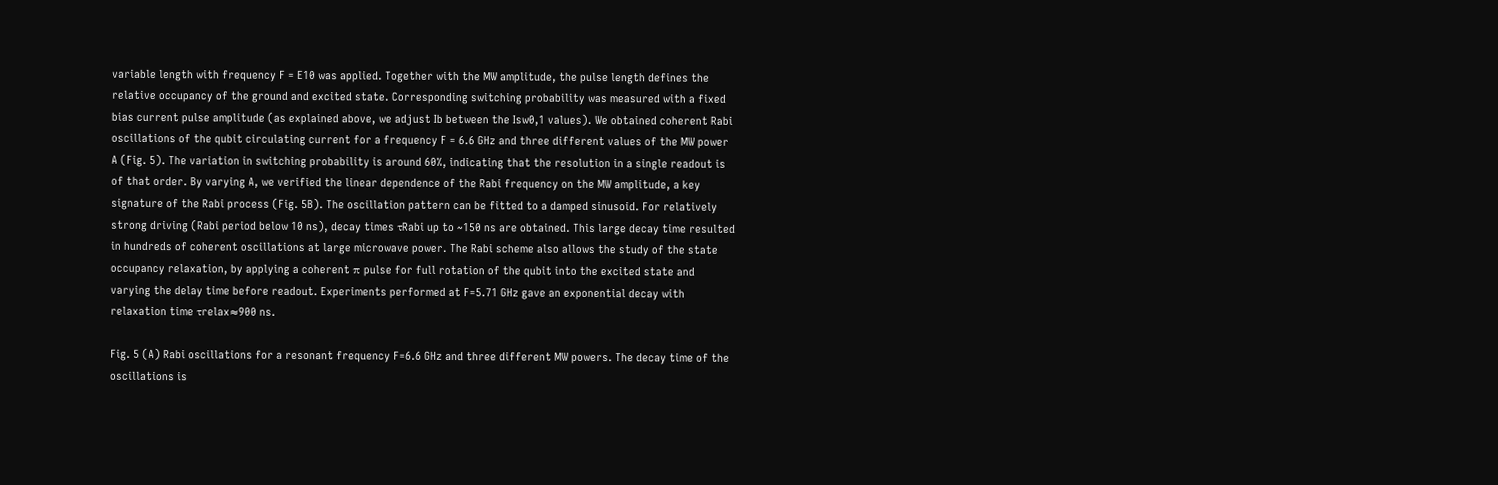variable length with frequency F = E10 was applied. Together with the MW amplitude, the pulse length defines the relative occupancy of the ground and excited state. Corresponding switching probability was measured with a fixed bias current pulse amplitude (as explained above, we adjust Ib between the Isw0,1 values). We obtained coherent Rabi oscillations of the qubit circulating current for a frequency F = 6.6 GHz and three different values of the MW power A (Fig. 5). The variation in switching probability is around 60%, indicating that the resolution in a single readout is of that order. By varying A, we verified the linear dependence of the Rabi frequency on the MW amplitude, a key signature of the Rabi process (Fig. 5B). The oscillation pattern can be fitted to a damped sinusoid. For relatively strong driving (Rabi period below 10 ns), decay times τRabi up to ~150 ns are obtained. This large decay time resulted in hundreds of coherent oscillations at large microwave power. The Rabi scheme also allows the study of the state occupancy relaxation, by applying a coherent π pulse for full rotation of the qubit into the excited state and varying the delay time before readout. Experiments performed at F=5.71 GHz gave an exponential decay with relaxation time τrelax≈900 ns.

Fig. 5 (A) Rabi oscillations for a resonant frequency F=6.6 GHz and three different MW powers. The decay time of the oscillations is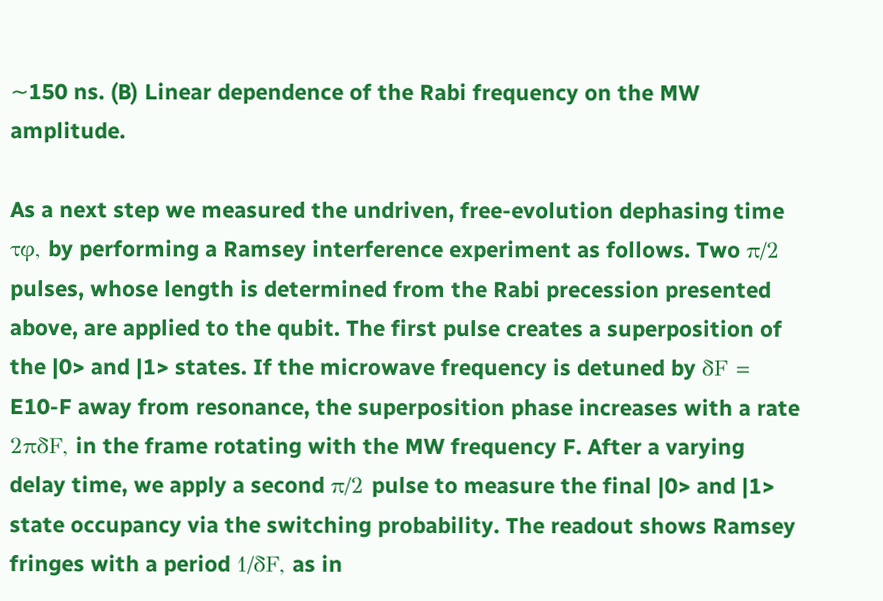∼150 ns. (B) Linear dependence of the Rabi frequency on the MW amplitude.

As a next step we measured the undriven, free-evolution dephasing time τφ, by performing a Ramsey interference experiment as follows. Two π/2 pulses, whose length is determined from the Rabi precession presented above, are applied to the qubit. The first pulse creates a superposition of the |0> and |1> states. If the microwave frequency is detuned by δF = E10-F away from resonance, the superposition phase increases with a rate 2πδF, in the frame rotating with the MW frequency F. After a varying delay time, we apply a second π/2 pulse to measure the final |0> and |1> state occupancy via the switching probability. The readout shows Ramsey fringes with a period 1/δF, as in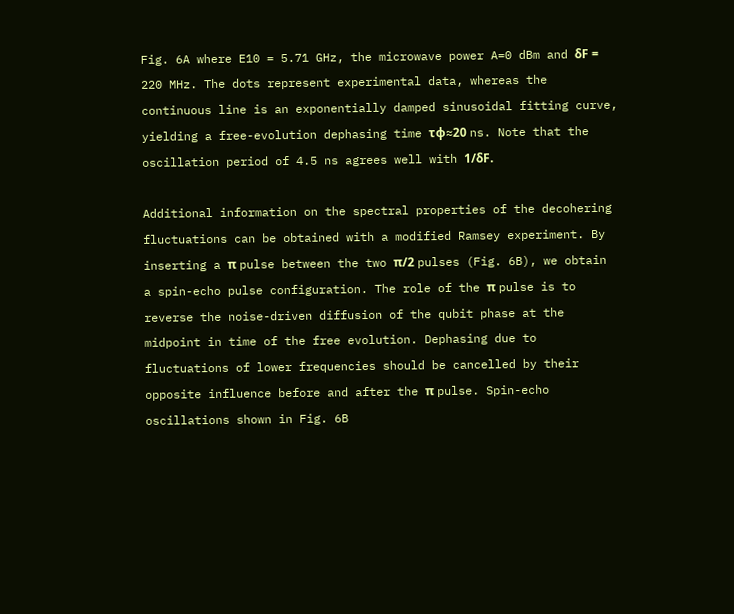Fig. 6A where E10 = 5.71 GHz, the microwave power A=0 dBm and δF = 220 MHz. The dots represent experimental data, whereas the continuous line is an exponentially damped sinusoidal fitting curve, yielding a free-evolution dephasing time τφ≈20 ns. Note that the oscillation period of 4.5 ns agrees well with 1/δF.

Additional information on the spectral properties of the decohering fluctuations can be obtained with a modified Ramsey experiment. By inserting a π pulse between the two π/2 pulses (Fig. 6B), we obtain a spin-echo pulse configuration. The role of the π pulse is to reverse the noise-driven diffusion of the qubit phase at the midpoint in time of the free evolution. Dephasing due to fluctuations of lower frequencies should be cancelled by their opposite influence before and after the π pulse. Spin-echo oscillations shown in Fig. 6B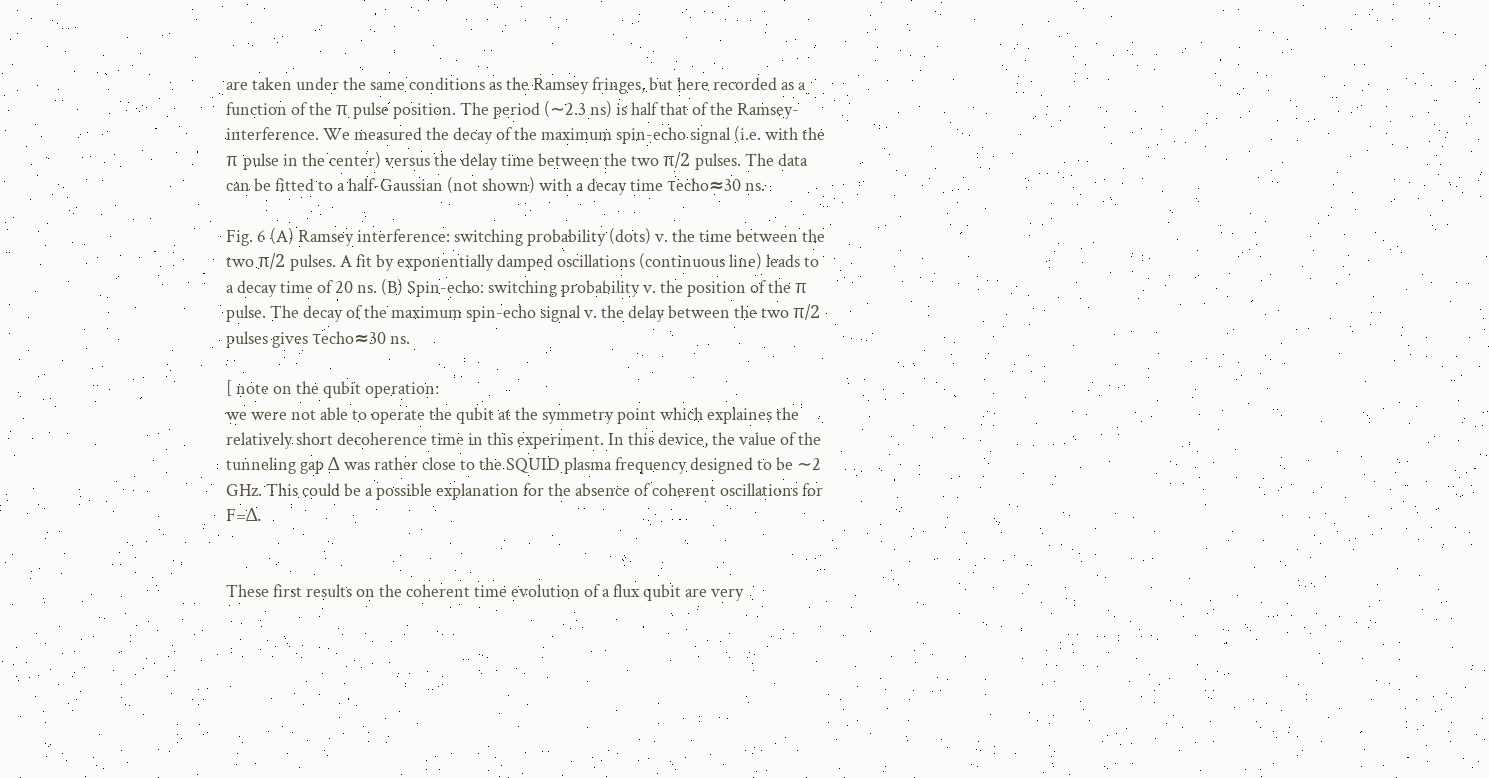are taken under the same conditions as the Ramsey fringes, but here recorded as a function of the π pulse position. The period (∼2.3 ns) is half that of the Ramsey-interference. We measured the decay of the maximum spin-echo signal (i.e. with the π pulse in the center) versus the delay time between the two π/2 pulses. The data can be fitted to a half-Gaussian (not shown) with a decay time τecho≈30 ns.

Fig. 6 (A) Ramsey interference: switching probability (dots) v. the time between the two π/2 pulses. A fit by exponentially damped oscillations (continuous line) leads to a decay time of 20 ns. (B) Spin-echo: switching probability v. the position of the π pulse. The decay of the maximum spin-echo signal v. the delay between the two π/2 pulses gives τecho≈30 ns.

[ note on the qubit operation:
we were not able to operate the qubit at the symmetry point which explaines the relatively short decoherence time in this experiment. In this device, the value of the tunneling gap Δ was rather close to the SQUID plasma frequency designed to be ∼2 GHz. This could be a possible explanation for the absence of coherent oscillations for F=Δ.


These first results on the coherent time evolution of a flux qubit are very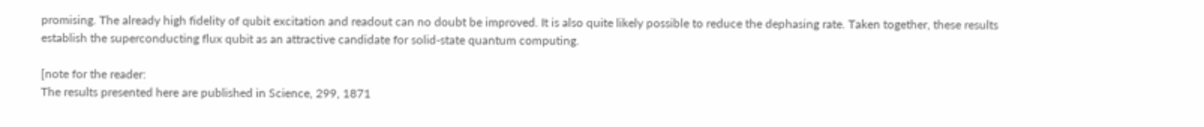promising. The already high fidelity of qubit excitation and readout can no doubt be improved. It is also quite likely possible to reduce the dephasing rate. Taken together, these results establish the superconducting flux qubit as an attractive candidate for solid-state quantum computing.

[note for the reader:
The results presented here are published in Science, 299, 1871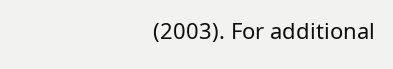(2003). For additional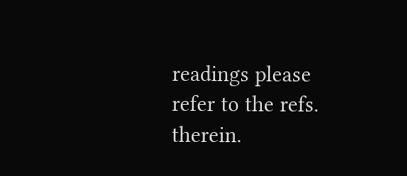readings please refer to the refs. therein.